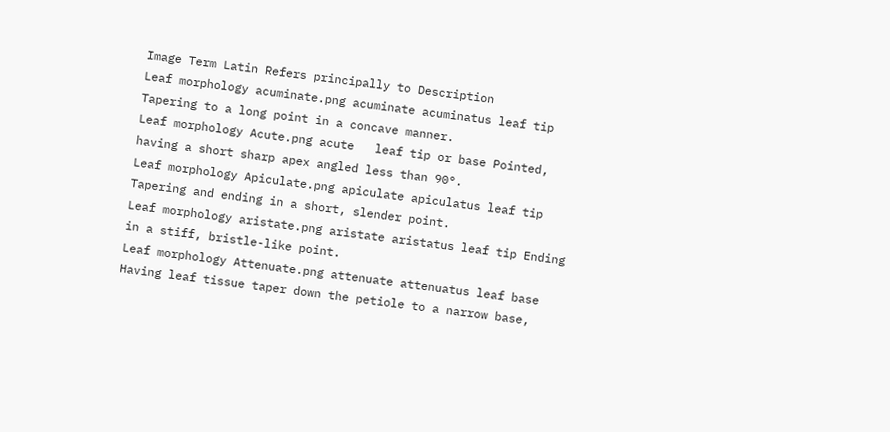Image Term Latin Refers principally to Description
Leaf morphology acuminate.png acuminate acuminatus leaf tip Tapering to a long point in a concave manner.
Leaf morphology Acute.png acute   leaf tip or base Pointed, having a short sharp apex angled less than 90°.
Leaf morphology Apiculate.png apiculate apiculatus leaf tip Tapering and ending in a short, slender point.
Leaf morphology aristate.png aristate aristatus leaf tip Ending in a stiff, bristle-like point.
Leaf morphology Attenuate.png attenuate attenuatus leaf base Having leaf tissue taper down the petiole to a narrow base,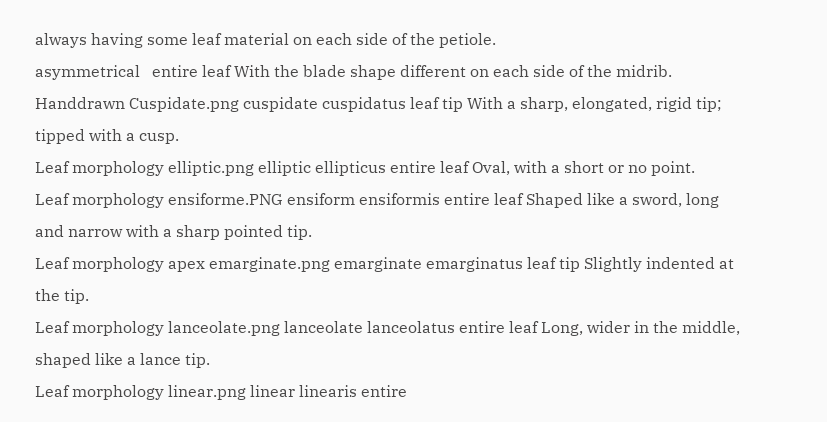always having some leaf material on each side of the petiole.
asymmetrical   entire leaf With the blade shape different on each side of the midrib.
Handdrawn Cuspidate.png cuspidate cuspidatus leaf tip With a sharp, elongated, rigid tip; tipped with a cusp.
Leaf morphology elliptic.png elliptic ellipticus entire leaf Oval, with a short or no point.
Leaf morphology ensiforme.PNG ensiform ensiformis entire leaf Shaped like a sword, long and narrow with a sharp pointed tip.
Leaf morphology apex emarginate.png emarginate emarginatus leaf tip Slightly indented at the tip.
Leaf morphology lanceolate.png lanceolate lanceolatus entire leaf Long, wider in the middle, shaped like a lance tip.
Leaf morphology linear.png linear linearis entire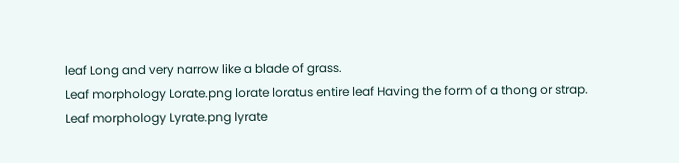leaf Long and very narrow like a blade of grass.
Leaf morphology Lorate.png lorate loratus entire leaf Having the form of a thong or strap.
Leaf morphology Lyrate.png lyrate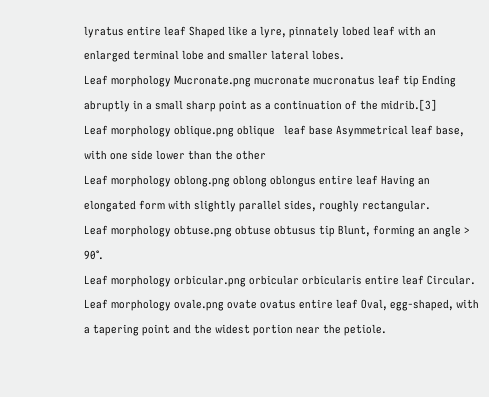lyratus entire leaf Shaped like a lyre, pinnately lobed leaf with an enlarged terminal lobe and smaller lateral lobes.
Leaf morphology Mucronate.png mucronate mucronatus leaf tip Ending abruptly in a small sharp point as a continuation of the midrib.[3]
Leaf morphology oblique.png oblique   leaf base Asymmetrical leaf base, with one side lower than the other
Leaf morphology oblong.png oblong oblongus entire leaf Having an elongated form with slightly parallel sides, roughly rectangular.
Leaf morphology obtuse.png obtuse obtusus tip Blunt, forming an angle > 90°.
Leaf morphology orbicular.png orbicular orbicularis entire leaf Circular.
Leaf morphology ovale.png ovate ovatus entire leaf Oval, egg-shaped, with a tapering point and the widest portion near the petiole.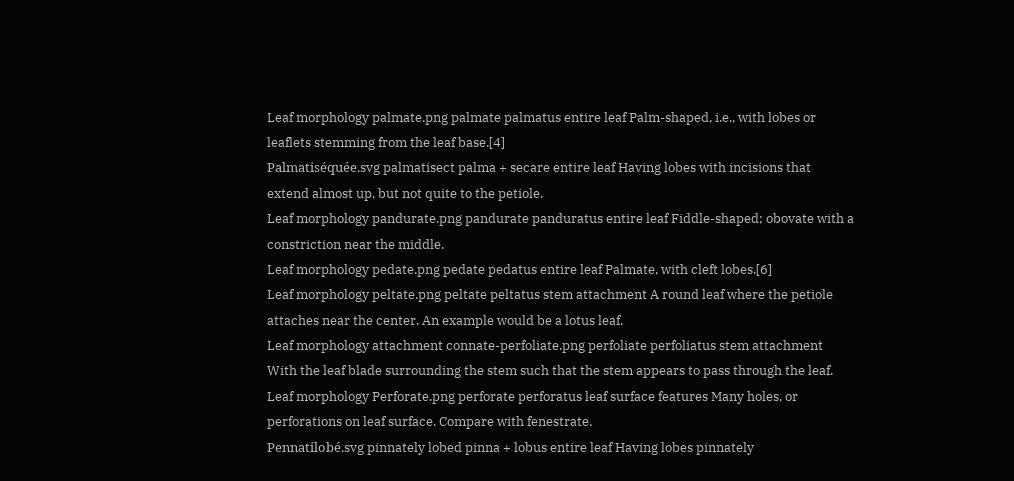Leaf morphology palmate.png palmate palmatus entire leaf Palm-shaped, i.e., with lobes or leaflets stemming from the leaf base.[4]
Palmatiséquée.svg palmatisect palma + secare entire leaf Having lobes with incisions that extend almost up, but not quite to the petiole.
Leaf morphology pandurate.png pandurate panduratus entire leaf Fiddle-shaped; obovate with a constriction near the middle.
Leaf morphology pedate.png pedate pedatus entire leaf Palmate, with cleft lobes.[6]
Leaf morphology peltate.png peltate peltatus stem attachment A round leaf where the petiole attaches near the center. An example would be a lotus leaf.
Leaf morphology attachment connate-perfoliate.png perfoliate perfoliatus stem attachment With the leaf blade surrounding the stem such that the stem appears to pass through the leaf.
Leaf morphology Perforate.png perforate perforatus leaf surface features Many holes, or perforations on leaf surface. Compare with fenestrate.
Pennatilobé.svg pinnately lobed pinna + lobus entire leaf Having lobes pinnately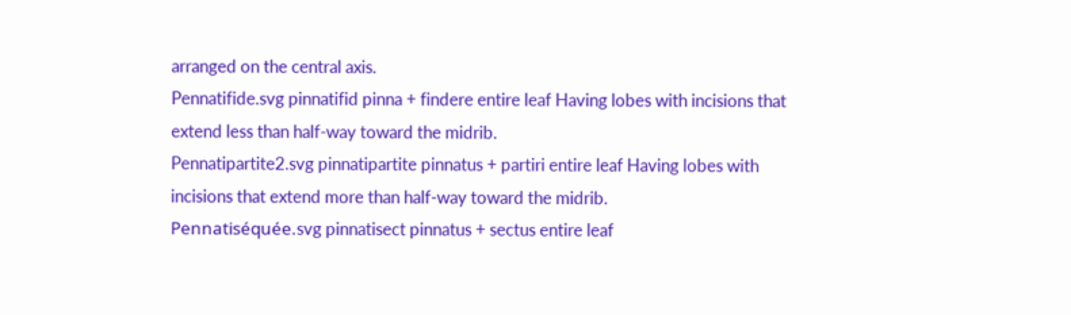arranged on the central axis.
Pennatifide.svg pinnatifid pinna + findere entire leaf Having lobes with incisions that extend less than half-way toward the midrib.
Pennatipartite2.svg pinnatipartite pinnatus + partiri entire leaf Having lobes with incisions that extend more than half-way toward the midrib.
Pennatiséquée.svg pinnatisect pinnatus + sectus entire leaf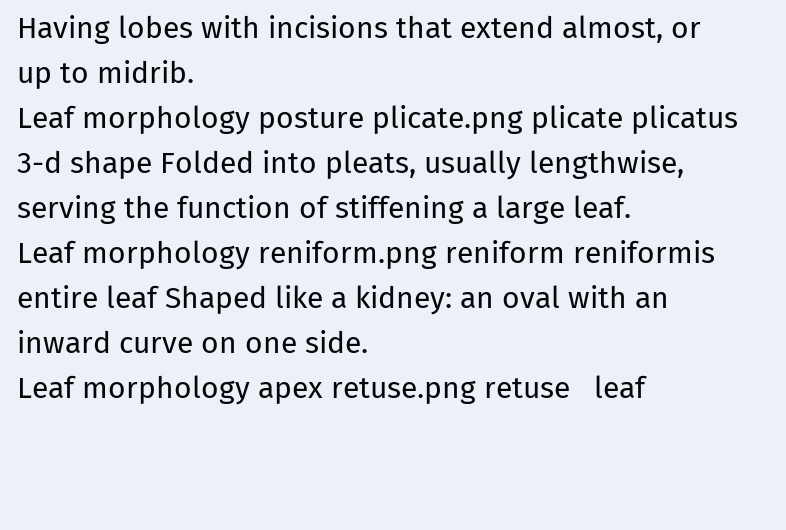Having lobes with incisions that extend almost, or up to midrib.
Leaf morphology posture plicate.png plicate plicatus 3-d shape Folded into pleats, usually lengthwise, serving the function of stiffening a large leaf.
Leaf morphology reniform.png reniform reniformis entire leaf Shaped like a kidney: an oval with an inward curve on one side.
Leaf morphology apex retuse.png retuse   leaf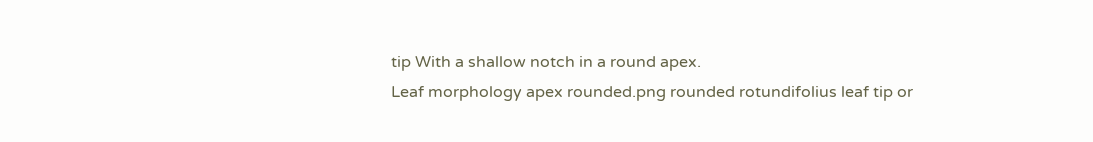tip With a shallow notch in a round apex.
Leaf morphology apex rounded.png rounded rotundifolius leaf tip or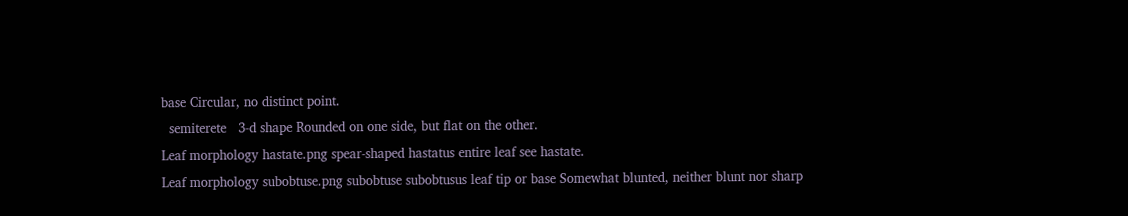base Circular, no distinct point.
  semiterete   3-d shape Rounded on one side, but flat on the other.
Leaf morphology hastate.png spear-shaped hastatus entire leaf see hastate.
Leaf morphology subobtuse.png subobtuse subobtusus leaf tip or base Somewhat blunted, neither blunt nor sharp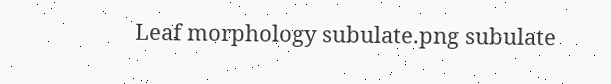Leaf morphology subulate.png subulate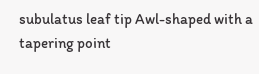subulatus leaf tip Awl-shaped with a tapering point